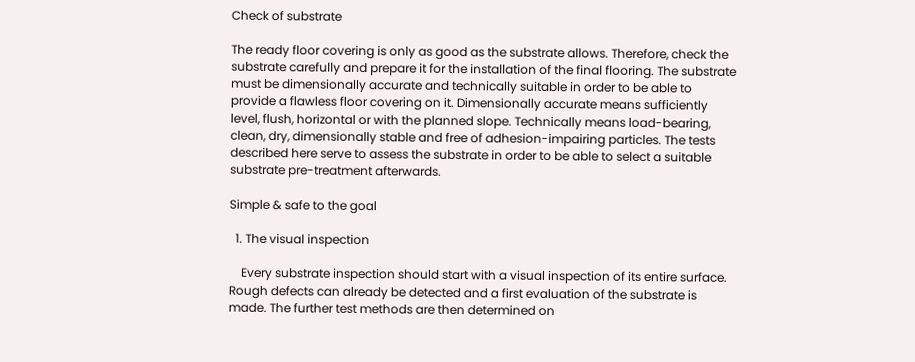Check of substrate

The ready floor covering is only as good as the substrate allows. Therefore, check the substrate carefully and prepare it for the installation of the final flooring. The substrate must be dimensionally accurate and technically suitable in order to be able to provide a flawless floor covering on it. Dimensionally accurate means sufficiently level, flush, horizontal or with the planned slope. Technically means load-bearing, clean, dry, dimensionally stable and free of adhesion-impairing particles. The tests described here serve to assess the substrate in order to be able to select a suitable substrate pre-treatment afterwards.

Simple & safe to the goal

  1. The visual inspection

    Every substrate inspection should start with a visual inspection of its entire surface. Rough defects can already be detected and a first evaluation of the substrate is made. The further test methods are then determined on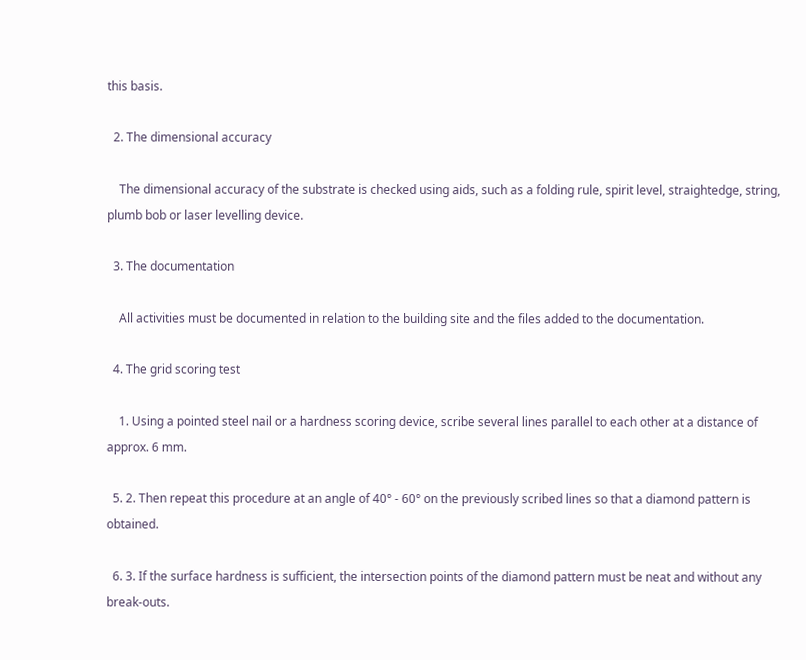this basis.

  2. The dimensional accuracy

    The dimensional accuracy of the substrate is checked using aids, such as a folding rule, spirit level, straightedge, string, plumb bob or laser levelling device.

  3. The documentation

    All activities must be documented in relation to the building site and the files added to the documentation.

  4. The grid scoring test

    1. Using a pointed steel nail or a hardness scoring device, scribe several lines parallel to each other at a distance of approx. 6 mm.

  5. 2. Then repeat this procedure at an angle of 40° - 60° on the previously scribed lines so that a diamond pattern is obtained.

  6. 3. If the surface hardness is sufficient, the intersection points of the diamond pattern must be neat and without any break-outs.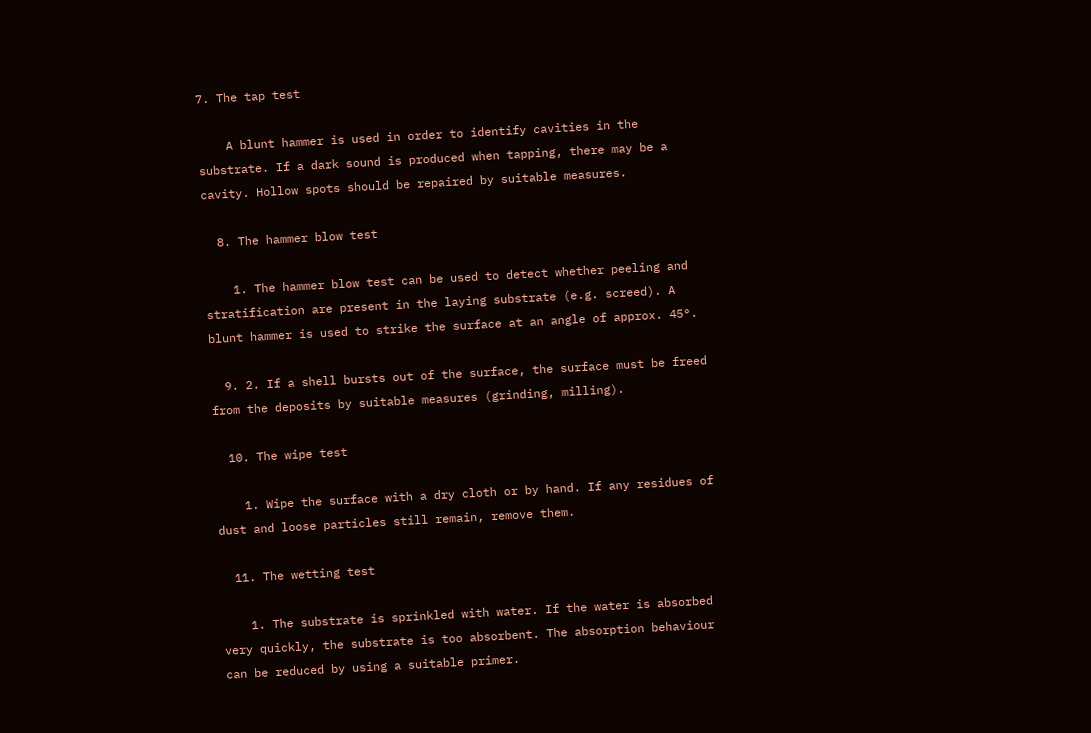7. The tap test

    A blunt hammer is used in order to identify cavities in the substrate. If a dark sound is produced when tapping, there may be a cavity. Hollow spots should be repaired by suitable measures.

  8. The hammer blow test

    1. The hammer blow test can be used to detect whether peeling and stratification are present in the laying substrate (e.g. screed). A blunt hammer is used to strike the surface at an angle of approx. 45°.

  9. 2. If a shell bursts out of the surface, the surface must be freed from the deposits by suitable measures (grinding, milling).

  10. The wipe test

    1. Wipe the surface with a dry cloth or by hand. If any residues of dust and loose particles still remain, remove them.

  11. The wetting test

    1. The substrate is sprinkled with water. If the water is absorbed very quickly, the substrate is too absorbent. The absorption behaviour can be reduced by using a suitable primer.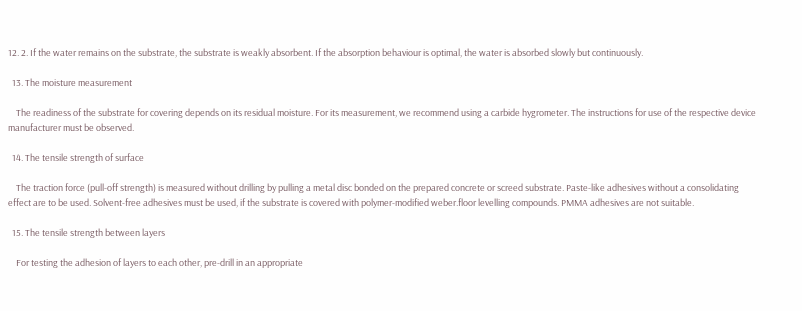12. 2. If the water remains on the substrate, the substrate is weakly absorbent. If the absorption behaviour is optimal, the water is absorbed slowly but continuously.

  13. The moisture measurement

    The readiness of the substrate for covering depends on its residual moisture. For its measurement, we recommend using a carbide hygrometer. The instructions for use of the respective device manufacturer must be observed.

  14. The tensile strength of surface

    The traction force (pull-off strength) is measured without drilling by pulling a metal disc bonded on the prepared concrete or screed substrate. Paste-like adhesives without a consolidating effect are to be used. Solvent-free adhesives must be used, if the substrate is covered with polymer-modified weber.floor levelling compounds. PMMA adhesives are not suitable.

  15. The tensile strength between layers

    For testing the adhesion of layers to each other, pre-drill in an appropriate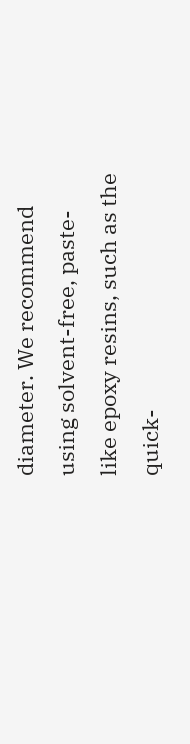diameter. We recommend using solvent-free, paste-like epoxy resins, such as the quick-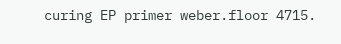curing EP primer weber.floor 4715.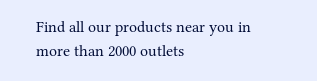Find all our products near you in more than 2000 outlets